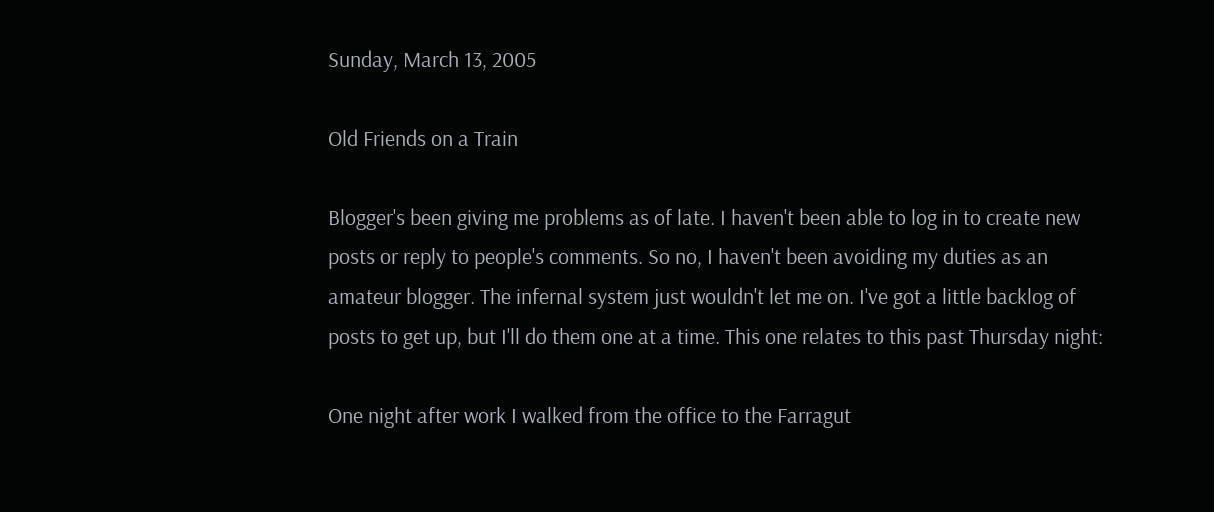Sunday, March 13, 2005

Old Friends on a Train

Blogger's been giving me problems as of late. I haven't been able to log in to create new posts or reply to people's comments. So no, I haven't been avoiding my duties as an amateur blogger. The infernal system just wouldn't let me on. I've got a little backlog of posts to get up, but I'll do them one at a time. This one relates to this past Thursday night:

One night after work I walked from the office to the Farragut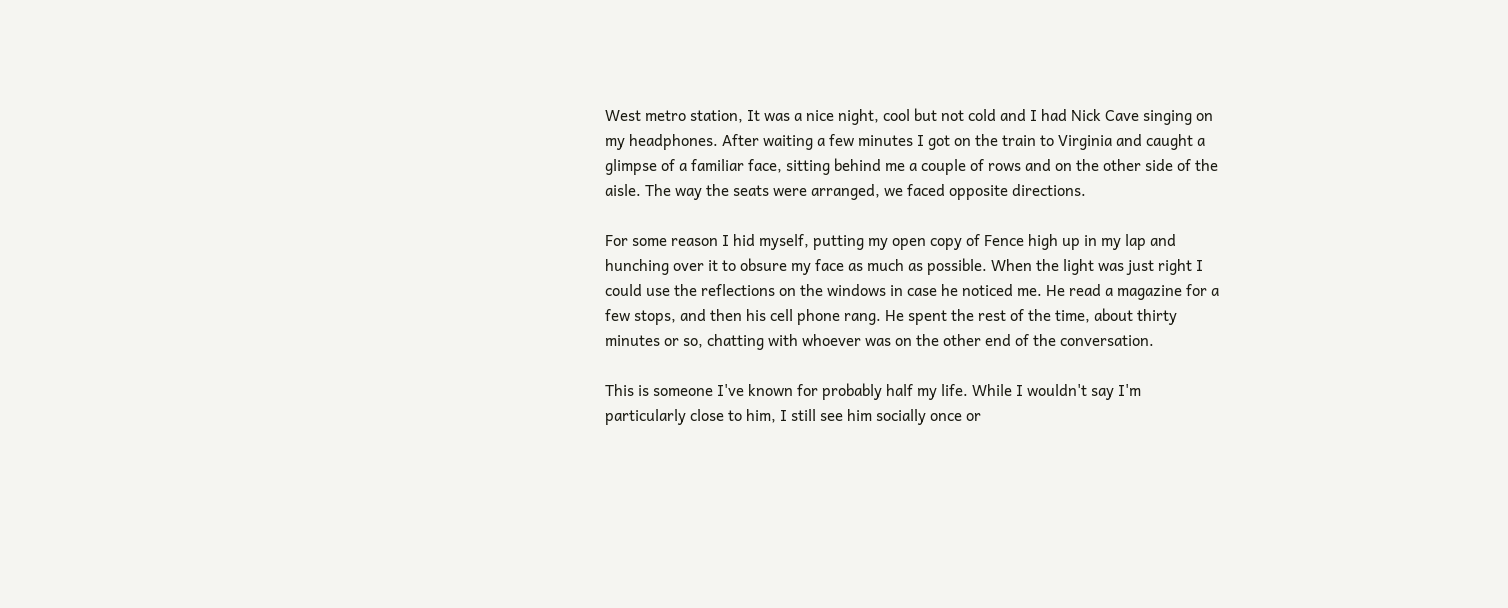West metro station, It was a nice night, cool but not cold and I had Nick Cave singing on my headphones. After waiting a few minutes I got on the train to Virginia and caught a glimpse of a familiar face, sitting behind me a couple of rows and on the other side of the aisle. The way the seats were arranged, we faced opposite directions.

For some reason I hid myself, putting my open copy of Fence high up in my lap and hunching over it to obsure my face as much as possible. When the light was just right I could use the reflections on the windows in case he noticed me. He read a magazine for a few stops, and then his cell phone rang. He spent the rest of the time, about thirty minutes or so, chatting with whoever was on the other end of the conversation.

This is someone I've known for probably half my life. While I wouldn't say I'm particularly close to him, I still see him socially once or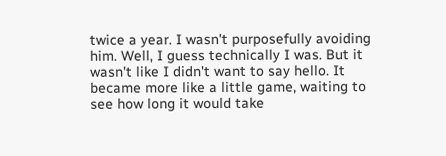twice a year. I wasn't purposefully avoiding him. Well, I guess technically I was. But it wasn't like I didn't want to say hello. It became more like a little game, waiting to see how long it would take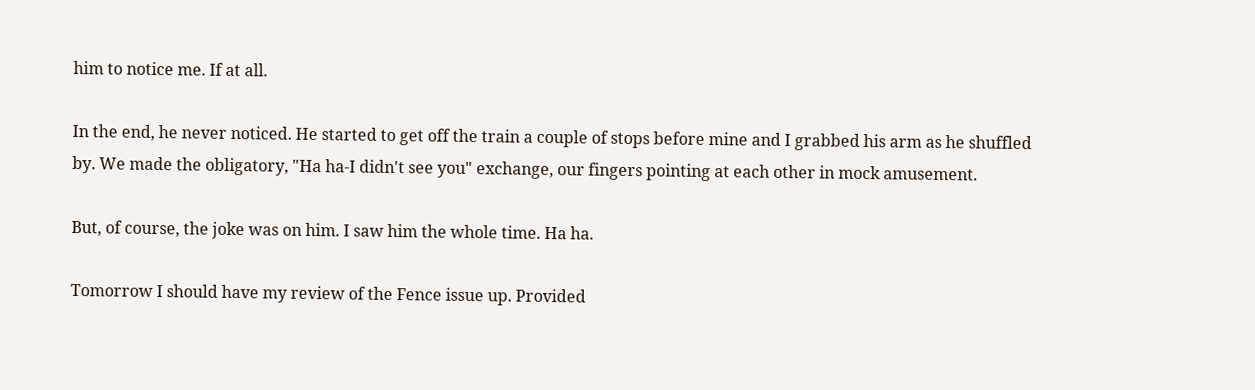him to notice me. If at all.

In the end, he never noticed. He started to get off the train a couple of stops before mine and I grabbed his arm as he shuffled by. We made the obligatory, "Ha ha-I didn't see you" exchange, our fingers pointing at each other in mock amusement.

But, of course, the joke was on him. I saw him the whole time. Ha ha.

Tomorrow I should have my review of the Fence issue up. Provided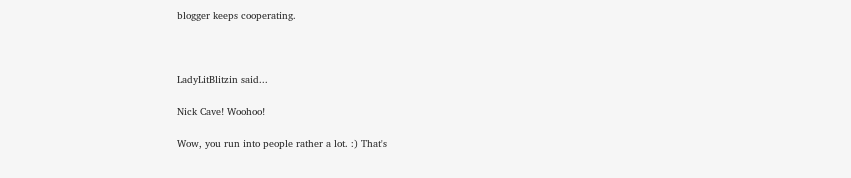blogger keeps cooperating.



LadyLitBlitzin said...

Nick Cave! Woohoo!

Wow, you run into people rather a lot. :) That's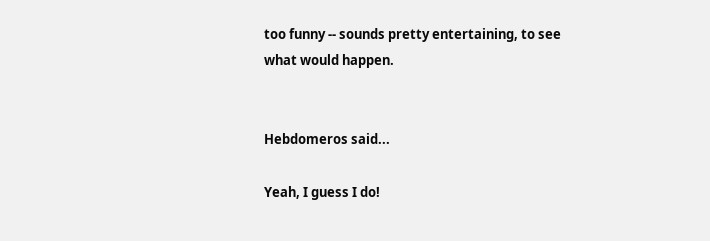too funny -- sounds pretty entertaining, to see what would happen.


Hebdomeros said...

Yeah, I guess I do!